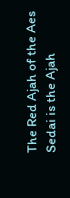The Red Ajah of the Aes Sedai is the Ajah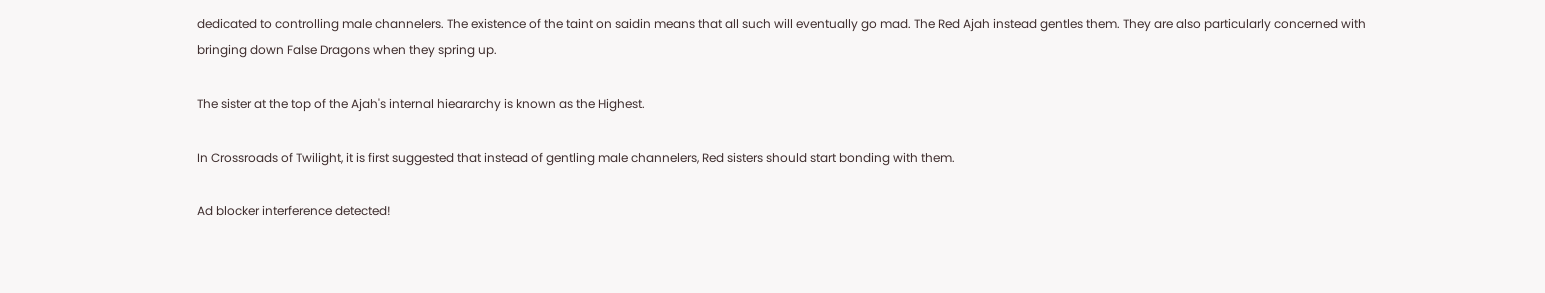dedicated to controlling male channelers. The existence of the taint on saidin means that all such will eventually go mad. The Red Ajah instead gentles them. They are also particularly concerned with bringing down False Dragons when they spring up.

The sister at the top of the Ajah's internal hieararchy is known as the Highest.

In Crossroads of Twilight, it is first suggested that instead of gentling male channelers, Red sisters should start bonding with them.

Ad blocker interference detected!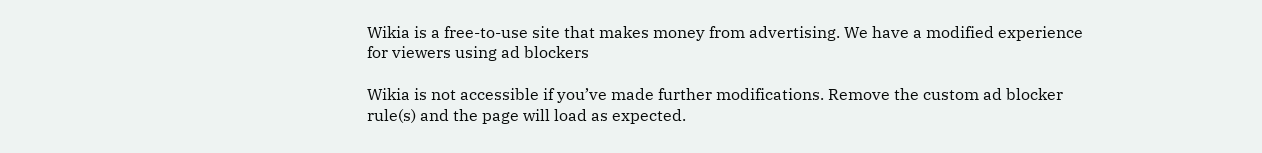Wikia is a free-to-use site that makes money from advertising. We have a modified experience for viewers using ad blockers

Wikia is not accessible if you’ve made further modifications. Remove the custom ad blocker rule(s) and the page will load as expected.